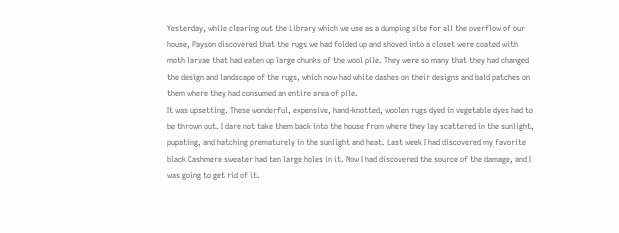Yesterday, while clearing out the Library which we use as a dumping site for all the overflow of our house, Payson discovered that the rugs we had folded up and shoved into a closet were coated with moth larvae that had eaten up large chunks of the wool pile. They were so many that they had changed the design and landscape of the rugs, which now had white dashes on their designs and bald patches on them where they had consumed an entire area of pile.
It was upsetting. These wonderful, expensive, hand-knotted, woolen rugs dyed in vegetable dyes had to be thrown out. I dare not take them back into the house from where they lay scattered in the sunlight, pupating, and hatching prematurely in the sunlight and heat. Last week I had discovered my favorite black Cashmere sweater had ten large holes in it. Now I had discovered the source of the damage, and I was going to get rid of it.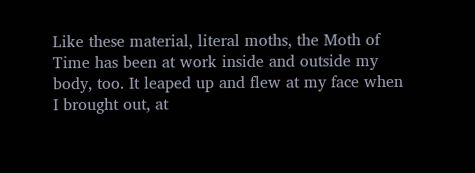Like these material, literal moths, the Moth of Time has been at work inside and outside my body, too. It leaped up and flew at my face when I brought out, at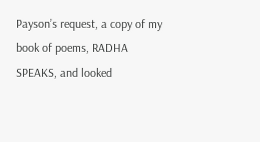Payson’s request, a copy of my book of poems, RADHA SPEAKS, and looked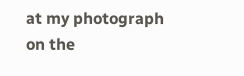at my photograph on the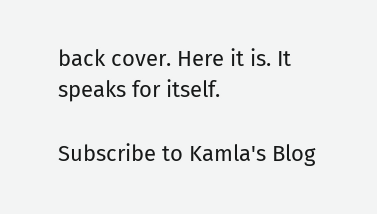back cover. Here it is. It speaks for itself.

Subscribe to Kamla's Blog